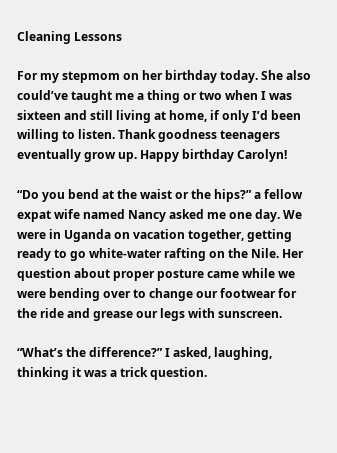Cleaning Lessons

For my stepmom on her birthday today. She also could’ve taught me a thing or two when I was sixteen and still living at home, if only I’d been willing to listen. Thank goodness teenagers eventually grow up. Happy birthday Carolyn!

“Do you bend at the waist or the hips?” a fellow expat wife named Nancy asked me one day. We were in Uganda on vacation together, getting ready to go white-water rafting on the Nile. Her question about proper posture came while we were bending over to change our footwear for the ride and grease our legs with sunscreen.

“What’s the difference?” I asked, laughing, thinking it was a trick question.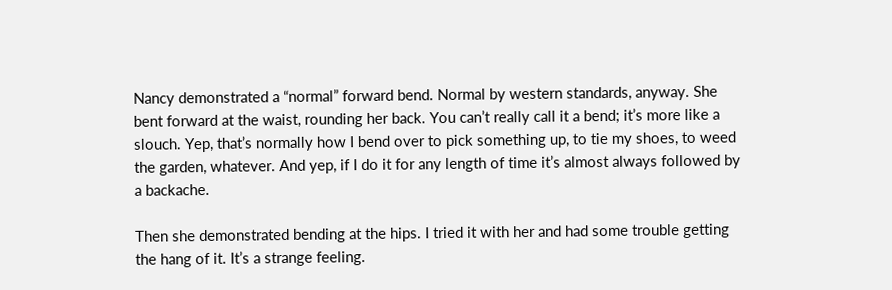Nancy demonstrated a “normal” forward bend. Normal by western standards, anyway. She bent forward at the waist, rounding her back. You can’t really call it a bend; it’s more like a slouch. Yep, that’s normally how I bend over to pick something up, to tie my shoes, to weed the garden, whatever. And yep, if I do it for any length of time it’s almost always followed by a backache.

Then she demonstrated bending at the hips. I tried it with her and had some trouble getting the hang of it. It’s a strange feeling.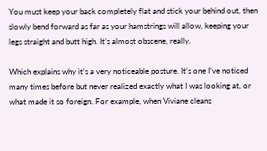You must keep your back completely flat and stick your behind out, then slowly bend forward as far as your hamstrings will allow, keeping your legs straight and butt high. It’s almost obscene, really.

Which explains why it’s a very noticeable posture. It’s one I’ve noticed many times before but never realized exactly what I was looking at, or what made it so foreign. For example, when Viviane cleans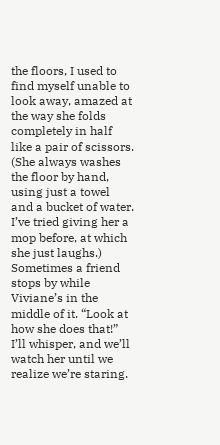the floors, I used to find myself unable to look away, amazed at the way she folds completely in half like a pair of scissors. (She always washes the floor by hand, using just a towel and a bucket of water. I’ve tried giving her a mop before, at which she just laughs.) Sometimes a friend stops by while Viviane’s in the middle of it. “Look at how she does that!” I’ll whisper, and we’ll watch her until we realize we’re staring.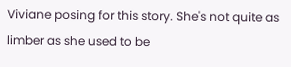Viviane posing for this story. She's not quite as limber as she used to be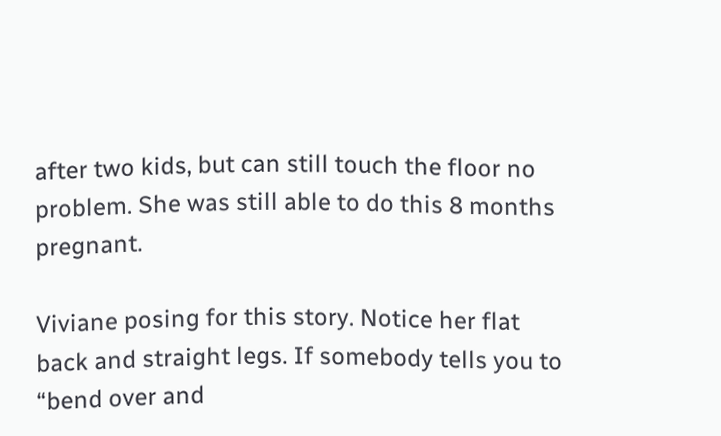after two kids, but can still touch the floor no problem. She was still able to do this 8 months pregnant.

Viviane posing for this story. Notice her flat back and straight legs. If somebody tells you to “bend over and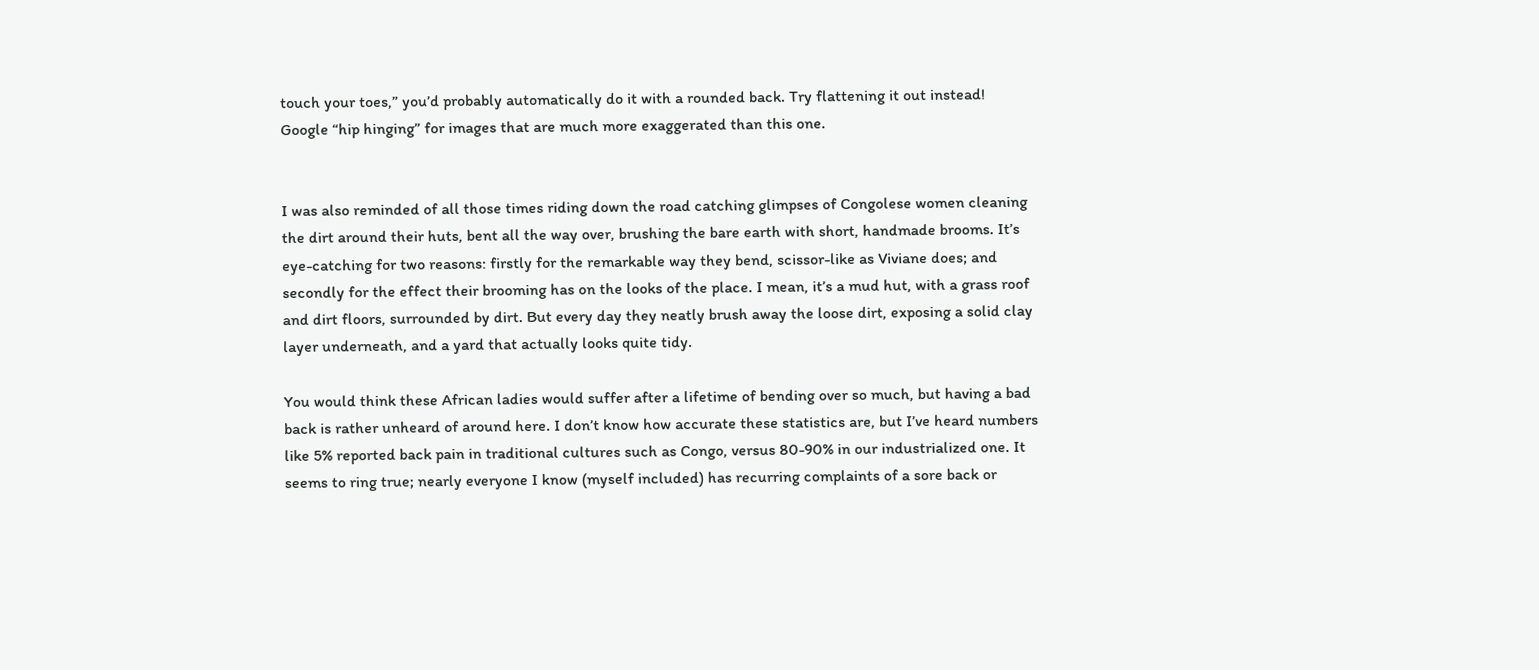touch your toes,” you’d probably automatically do it with a rounded back. Try flattening it out instead! Google “hip hinging” for images that are much more exaggerated than this one.


I was also reminded of all those times riding down the road catching glimpses of Congolese women cleaning the dirt around their huts, bent all the way over, brushing the bare earth with short, handmade brooms. It’s eye-catching for two reasons: firstly for the remarkable way they bend, scissor-like as Viviane does; and secondly for the effect their brooming has on the looks of the place. I mean, it’s a mud hut, with a grass roof and dirt floors, surrounded by dirt. But every day they neatly brush away the loose dirt, exposing a solid clay layer underneath, and a yard that actually looks quite tidy.

You would think these African ladies would suffer after a lifetime of bending over so much, but having a bad back is rather unheard of around here. I don’t know how accurate these statistics are, but I’ve heard numbers like 5% reported back pain in traditional cultures such as Congo, versus 80-90% in our industrialized one. It seems to ring true; nearly everyone I know (myself included) has recurring complaints of a sore back or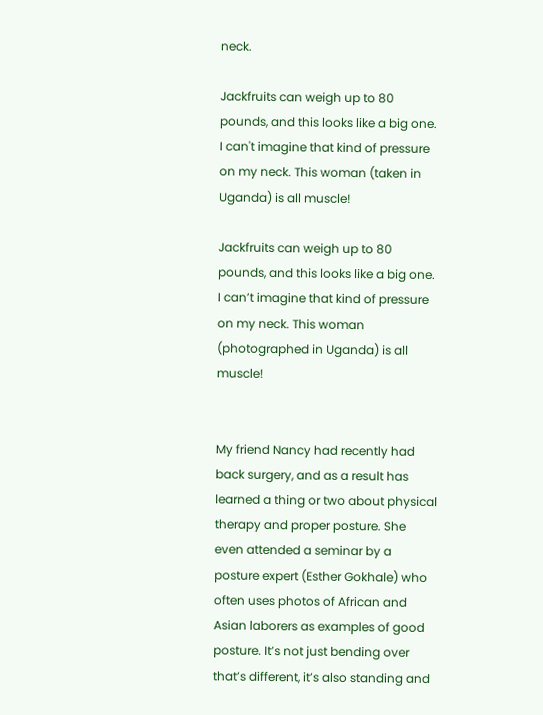neck.

Jackfruits can weigh up to 80 pounds, and this looks like a big one. I can't imagine that kind of pressure on my neck. This woman (taken in Uganda) is all muscle!

Jackfruits can weigh up to 80 pounds, and this looks like a big one. I can’t imagine that kind of pressure on my neck. This woman (photographed in Uganda) is all muscle!


My friend Nancy had recently had back surgery, and as a result has learned a thing or two about physical therapy and proper posture. She even attended a seminar by a posture expert (Esther Gokhale) who often uses photos of African and Asian laborers as examples of good posture. It’s not just bending over that’s different, it’s also standing and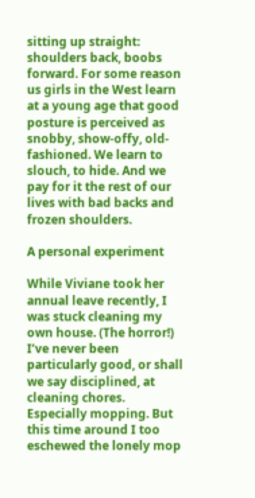sitting up straight: shoulders back, boobs forward. For some reason us girls in the West learn at a young age that good posture is perceived as snobby, show-offy, old-fashioned. We learn to slouch, to hide. And we pay for it the rest of our lives with bad backs and frozen shoulders.

A personal experiment

While Viviane took her annual leave recently, I was stuck cleaning my own house. (The horror!) I’ve never been particularly good, or shall we say disciplined, at cleaning chores. Especially mopping. But this time around I too eschewed the lonely mop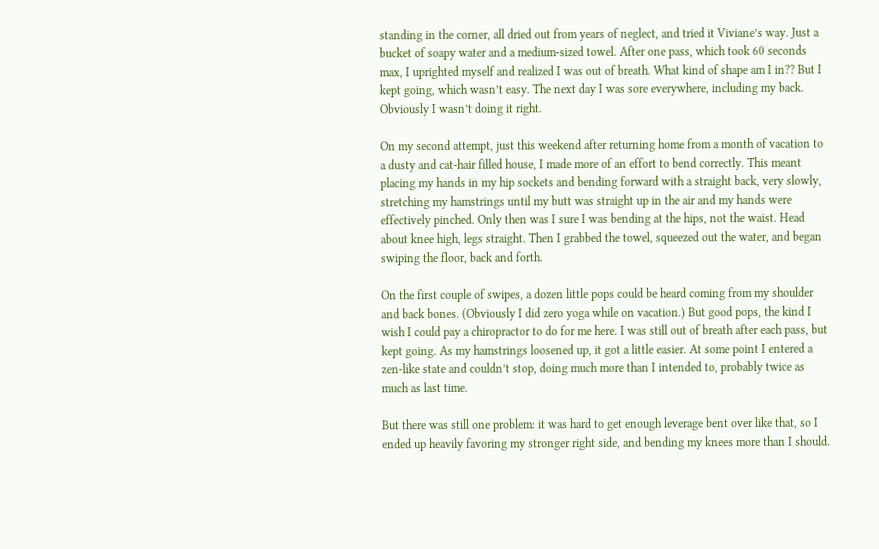standing in the corner, all dried out from years of neglect, and tried it Viviane’s way. Just a bucket of soapy water and a medium-sized towel. After one pass, which took 60 seconds max, I uprighted myself and realized I was out of breath. What kind of shape am I in?? But I kept going, which wasn’t easy. The next day I was sore everywhere, including my back. Obviously I wasn’t doing it right.

On my second attempt, just this weekend after returning home from a month of vacation to a dusty and cat-hair filled house, I made more of an effort to bend correctly. This meant placing my hands in my hip sockets and bending forward with a straight back, very slowly, stretching my hamstrings until my butt was straight up in the air and my hands were effectively pinched. Only then was I sure I was bending at the hips, not the waist. Head about knee high, legs straight. Then I grabbed the towel, squeezed out the water, and began swiping the floor, back and forth.

On the first couple of swipes, a dozen little pops could be heard coming from my shoulder and back bones. (Obviously I did zero yoga while on vacation.) But good pops, the kind I wish I could pay a chiropractor to do for me here. I was still out of breath after each pass, but kept going. As my hamstrings loosened up, it got a little easier. At some point I entered a zen-like state and couldn’t stop, doing much more than I intended to, probably twice as much as last time.

But there was still one problem: it was hard to get enough leverage bent over like that, so I ended up heavily favoring my stronger right side, and bending my knees more than I should.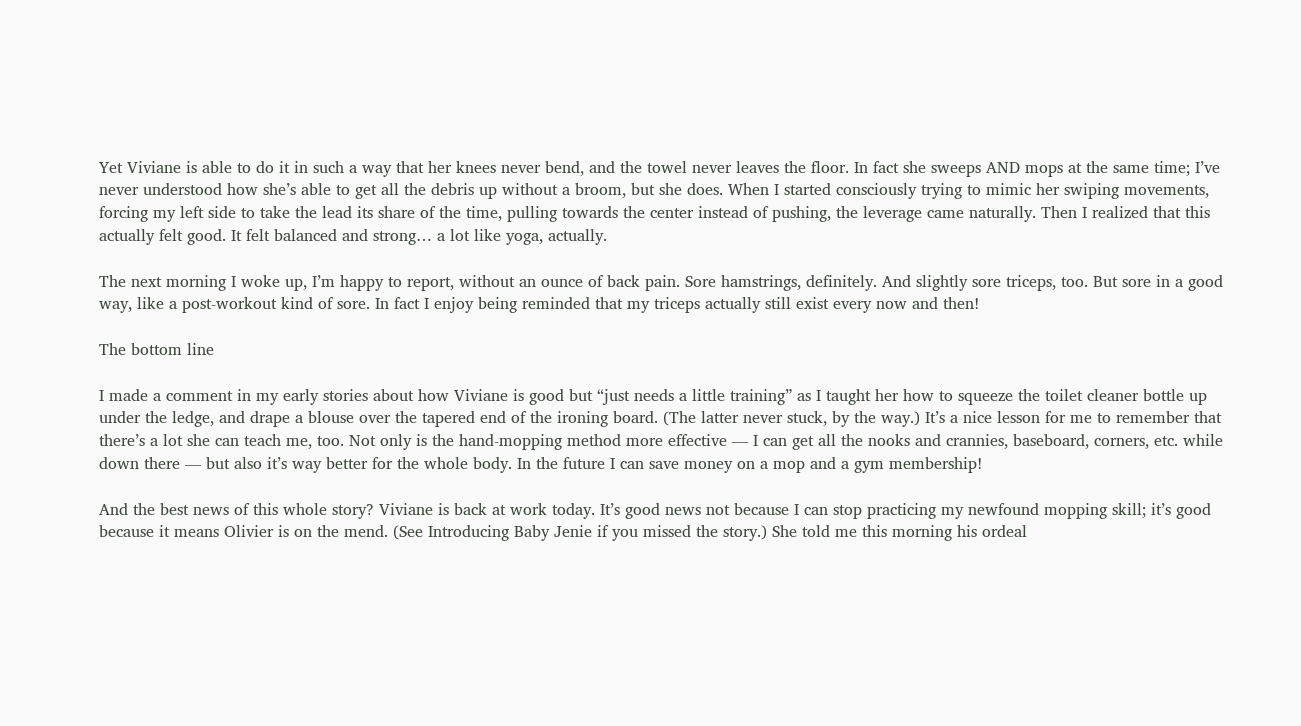Yet Viviane is able to do it in such a way that her knees never bend, and the towel never leaves the floor. In fact she sweeps AND mops at the same time; I’ve never understood how she’s able to get all the debris up without a broom, but she does. When I started consciously trying to mimic her swiping movements, forcing my left side to take the lead its share of the time, pulling towards the center instead of pushing, the leverage came naturally. Then I realized that this actually felt good. It felt balanced and strong… a lot like yoga, actually.

The next morning I woke up, I’m happy to report, without an ounce of back pain. Sore hamstrings, definitely. And slightly sore triceps, too. But sore in a good way, like a post-workout kind of sore. In fact I enjoy being reminded that my triceps actually still exist every now and then!

The bottom line

I made a comment in my early stories about how Viviane is good but “just needs a little training” as I taught her how to squeeze the toilet cleaner bottle up under the ledge, and drape a blouse over the tapered end of the ironing board. (The latter never stuck, by the way.) It’s a nice lesson for me to remember that there’s a lot she can teach me, too. Not only is the hand-mopping method more effective — I can get all the nooks and crannies, baseboard, corners, etc. while down there — but also it’s way better for the whole body. In the future I can save money on a mop and a gym membership!

And the best news of this whole story? Viviane is back at work today. It’s good news not because I can stop practicing my newfound mopping skill; it’s good because it means Olivier is on the mend. (See Introducing Baby Jenie if you missed the story.) She told me this morning his ordeal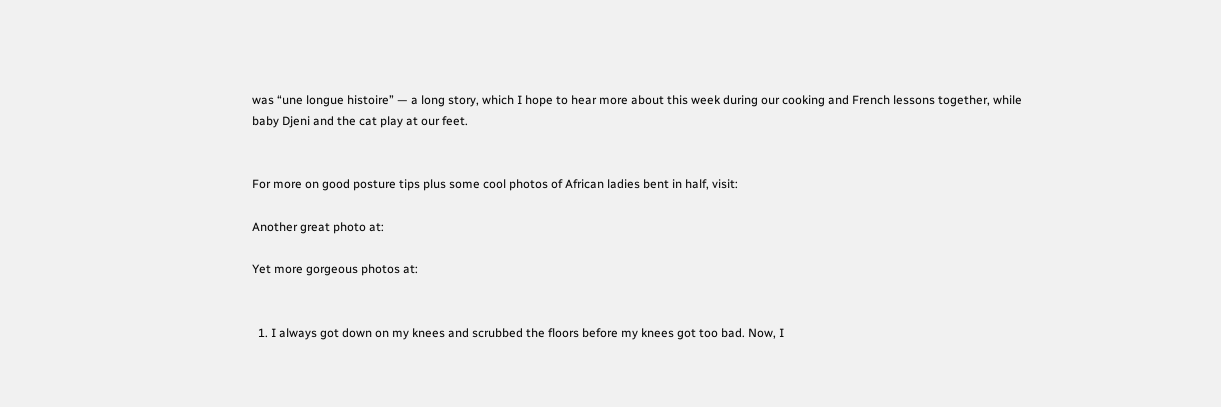was “une longue histoire” — a long story, which I hope to hear more about this week during our cooking and French lessons together, while baby Djeni and the cat play at our feet.


For more on good posture tips plus some cool photos of African ladies bent in half, visit:

Another great photo at:

Yet more gorgeous photos at:


  1. I always got down on my knees and scrubbed the floors before my knees got too bad. Now, I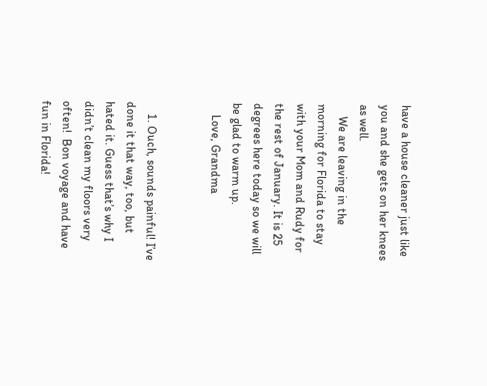have a house cleaner just like you and she gets on her knees as well.
    We are leaving in the morning for Florida to stay with your Mom and Rudy for the rest of January. It is 25 degrees here today so we will be glad to warm up.
    Love, Grandma


    1. Ouch, sounds painful! I’ve done it that way, too, but hated it. Guess that’s why I didn’t clean my floors very often!  Bon voyage and have fun in Florida!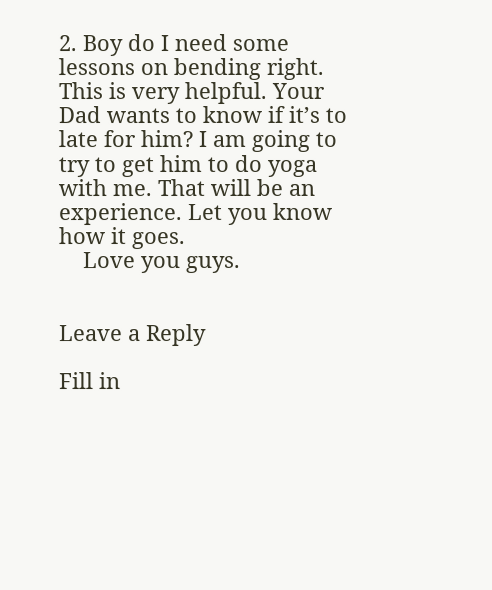2. Boy do I need some lessons on bending right. This is very helpful. Your Dad wants to know if it’s to late for him? I am going to try to get him to do yoga with me. That will be an experience. Let you know how it goes.
    Love you guys.


Leave a Reply

Fill in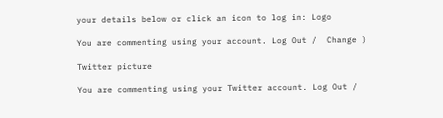your details below or click an icon to log in: Logo

You are commenting using your account. Log Out /  Change )

Twitter picture

You are commenting using your Twitter account. Log Out /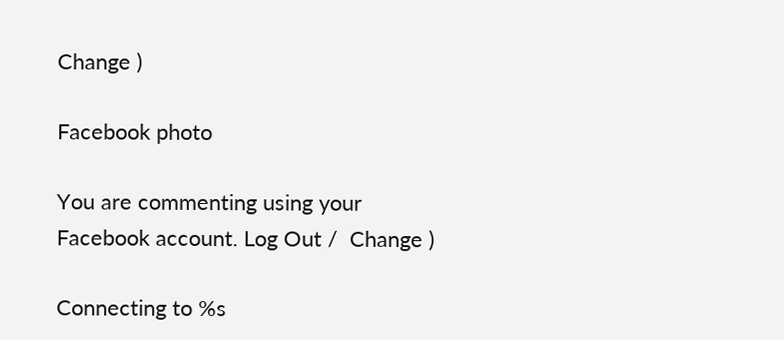Change )

Facebook photo

You are commenting using your Facebook account. Log Out /  Change )

Connecting to %s